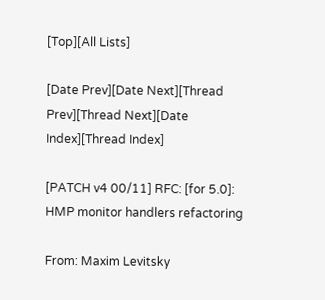[Top][All Lists]

[Date Prev][Date Next][Thread Prev][Thread Next][Date Index][Thread Index]

[PATCH v4 00/11] RFC: [for 5.0]: HMP monitor handlers refactoring

From: Maxim Levitsky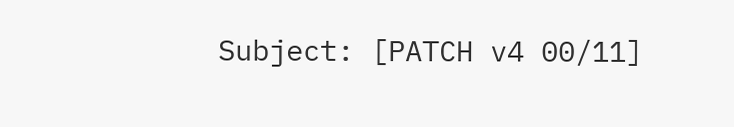Subject: [PATCH v4 00/11]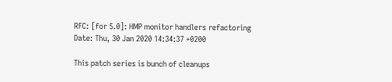RFC: [for 5.0]: HMP monitor handlers refactoring
Date: Thu, 30 Jan 2020 14:34:37 +0200

This patch series is bunch of cleanups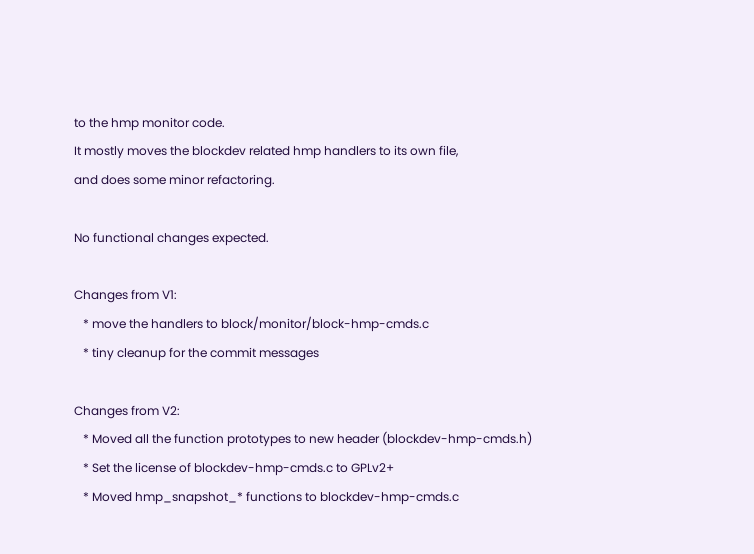to the hmp monitor code.
It mostly moves the blockdev related hmp handlers to its own file,
and does some minor refactoring.

No functional changes expected.

Changes from V1:
   * move the handlers to block/monitor/block-hmp-cmds.c
   * tiny cleanup for the commit messages

Changes from V2:
   * Moved all the function prototypes to new header (blockdev-hmp-cmds.h)
   * Set the license of blockdev-hmp-cmds.c to GPLv2+
   * Moved hmp_snapshot_* functions to blockdev-hmp-cmds.c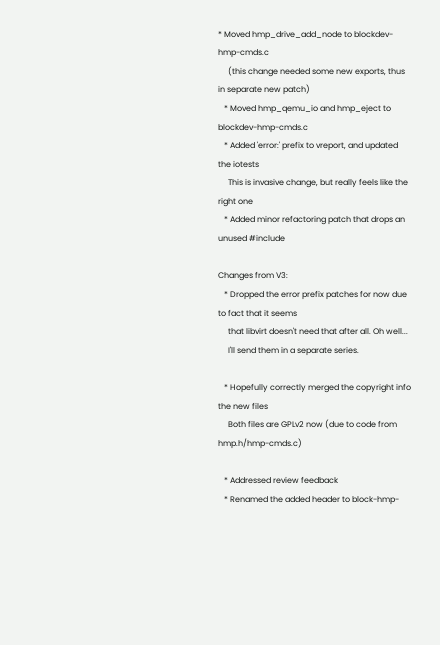* Moved hmp_drive_add_node to blockdev-hmp-cmds.c
     (this change needed some new exports, thus in separate new patch)
   * Moved hmp_qemu_io and hmp_eject to blockdev-hmp-cmds.c
   * Added 'error:' prefix to vreport, and updated the iotests
     This is invasive change, but really feels like the right one
   * Added minor refactoring patch that drops an unused #include

Changes from V3:
   * Dropped the error prefix patches for now due to fact that it seems
     that libvirt doesn't need that after all. Oh well...
     I'll send them in a separate series.

   * Hopefully correctly merged the copyright info the new files
     Both files are GPLv2 now (due to code from hmp.h/hmp-cmds.c)

   * Addressed review feedback
   * Renamed the added header to block-hmp-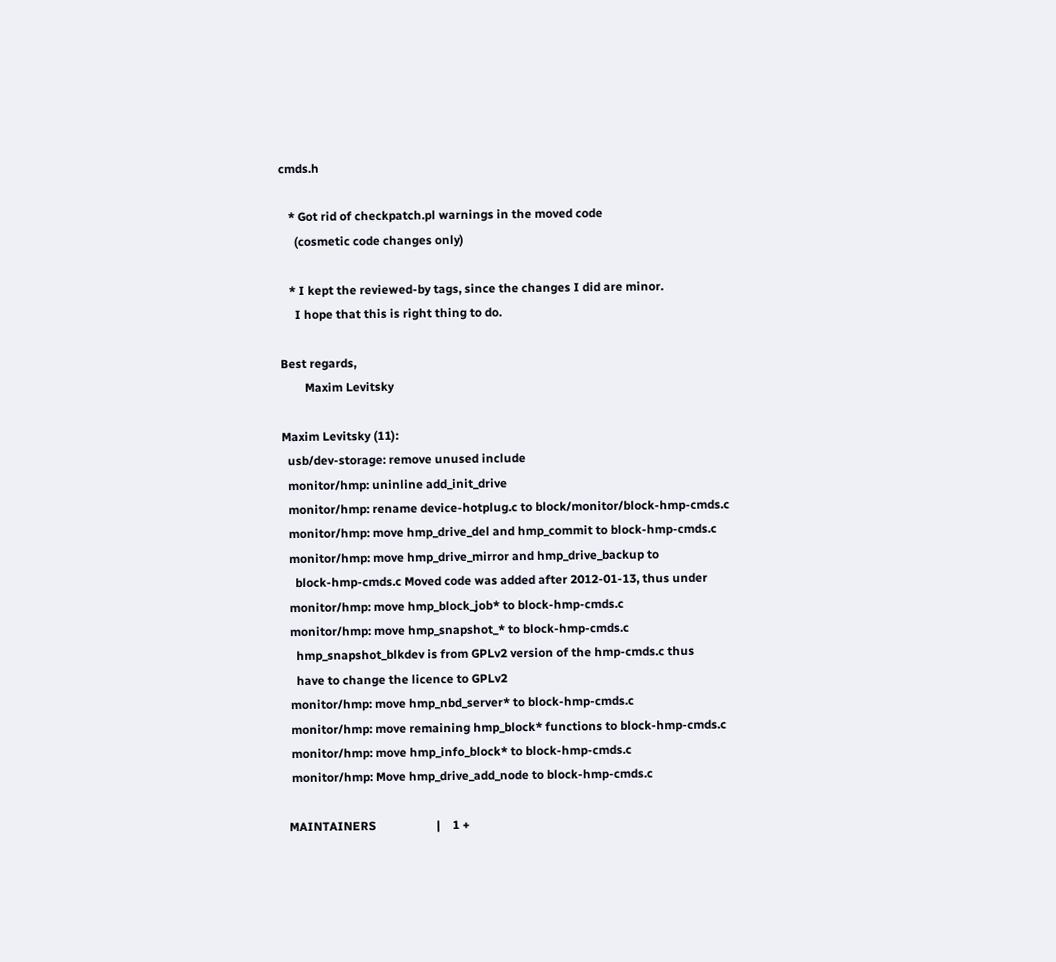cmds.h

   * Got rid of checkpatch.pl warnings in the moved code
     (cosmetic code changes only)

   * I kept the reviewed-by tags, since the changes I did are minor.
     I hope that this is right thing to do.

Best regards,
        Maxim Levitsky

Maxim Levitsky (11):
  usb/dev-storage: remove unused include
  monitor/hmp: uninline add_init_drive
  monitor/hmp: rename device-hotplug.c to block/monitor/block-hmp-cmds.c
  monitor/hmp: move hmp_drive_del and hmp_commit to block-hmp-cmds.c
  monitor/hmp: move hmp_drive_mirror and hmp_drive_backup to
    block-hmp-cmds.c Moved code was added after 2012-01-13, thus under
  monitor/hmp: move hmp_block_job* to block-hmp-cmds.c
  monitor/hmp: move hmp_snapshot_* to block-hmp-cmds.c
    hmp_snapshot_blkdev is from GPLv2 version of the hmp-cmds.c thus
    have to change the licence to GPLv2
  monitor/hmp: move hmp_nbd_server* to block-hmp-cmds.c
  monitor/hmp: move remaining hmp_block* functions to block-hmp-cmds.c
  monitor/hmp: move hmp_info_block* to block-hmp-cmds.c
  monitor/hmp: Move hmp_drive_add_node to block-hmp-cmds.c

 MAINTAINERS                    |    1 +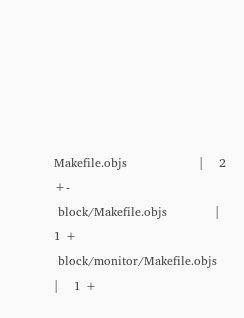Makefile.objs                  |    2 +-
 block/Makefile.objs            |    1 +
 block/monitor/Makefile.objs    |    1 +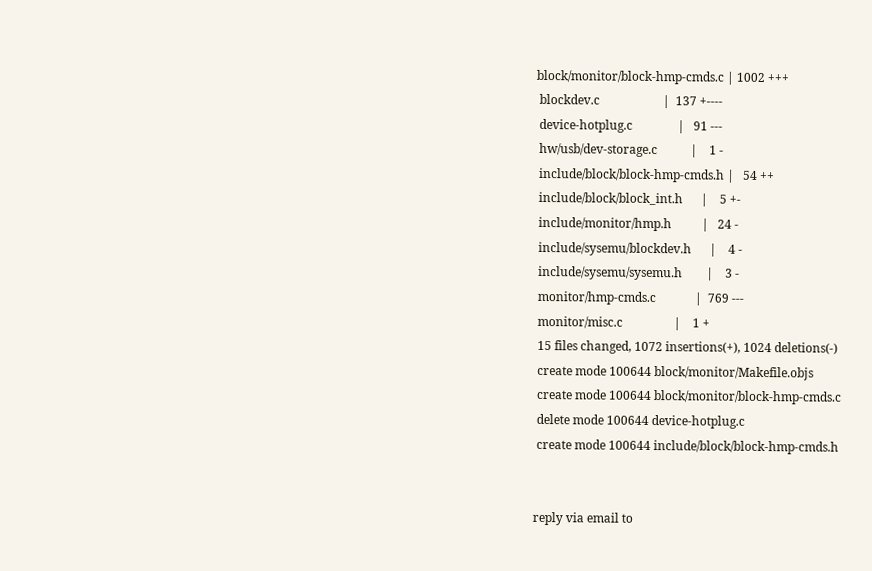block/monitor/block-hmp-cmds.c | 1002 +++
 blockdev.c                     |  137 +----
 device-hotplug.c               |   91 ---
 hw/usb/dev-storage.c           |    1 -
 include/block/block-hmp-cmds.h |   54 ++
 include/block/block_int.h      |    5 +-
 include/monitor/hmp.h          |   24 -
 include/sysemu/blockdev.h      |    4 -
 include/sysemu/sysemu.h        |    3 -
 monitor/hmp-cmds.c             |  769 ---
 monitor/misc.c                 |    1 +
 15 files changed, 1072 insertions(+), 1024 deletions(-)
 create mode 100644 block/monitor/Makefile.objs
 create mode 100644 block/monitor/block-hmp-cmds.c
 delete mode 100644 device-hotplug.c
 create mode 100644 include/block/block-hmp-cmds.h


reply via email to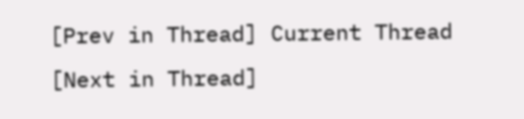[Prev in Thread] Current Thread [Next in Thread]